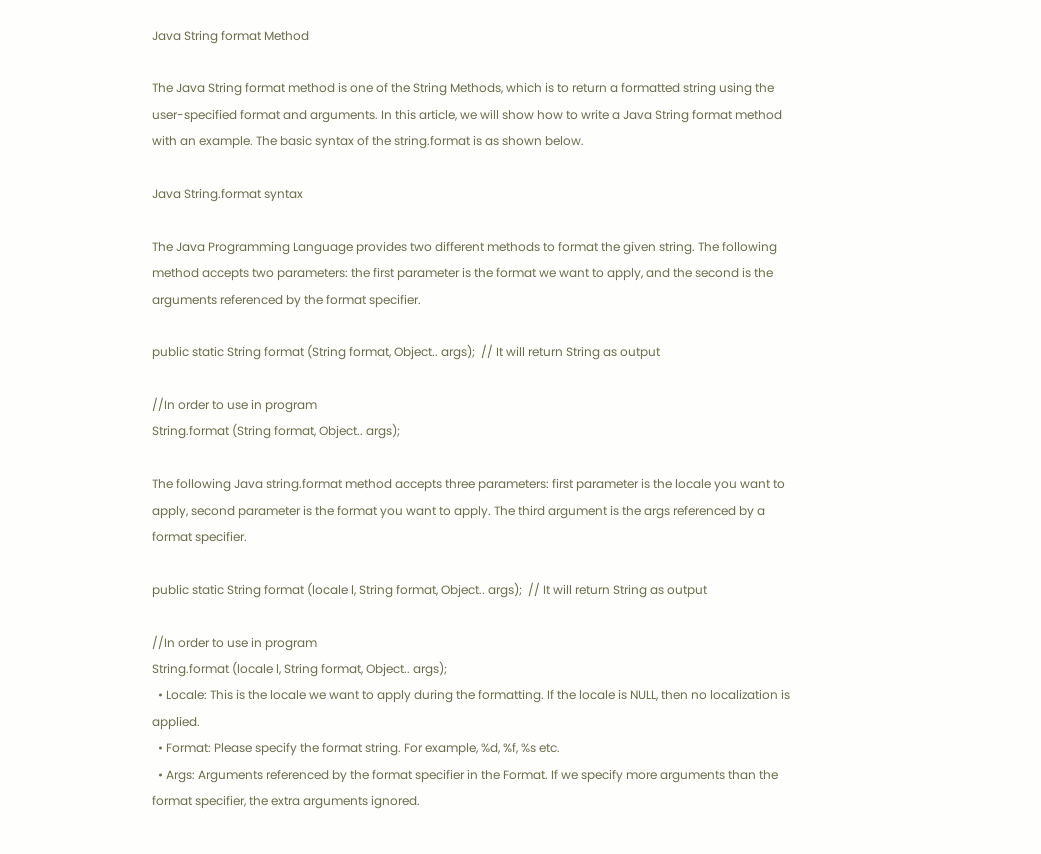Java String format Method

The Java String format method is one of the String Methods, which is to return a formatted string using the user-specified format and arguments. In this article, we will show how to write a Java String format method with an example. The basic syntax of the string.format is as shown below.

Java String.format syntax

The Java Programming Language provides two different methods to format the given string. The following method accepts two parameters: the first parameter is the format we want to apply, and the second is the arguments referenced by the format specifier.

public static String format (String format, Object.. args);  // It will return String as output

//In order to use in program
String.format (String format, Object.. args);

The following Java string.format method accepts three parameters: first parameter is the locale you want to apply, second parameter is the format you want to apply. The third argument is the args referenced by a format specifier.

public static String format (locale l, String format, Object.. args);  // It will return String as output

//In order to use in program
String.format (locale l, String format, Object.. args);
  • Locale: This is the locale we want to apply during the formatting. If the locale is NULL, then no localization is applied.
  • Format: Please specify the format string. For example, %d, %f, %s etc.
  • Args: Arguments referenced by the format specifier in the Format. If we specify more arguments than the format specifier, the extra arguments ignored.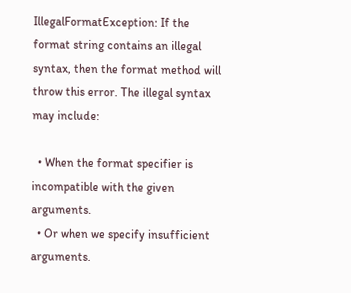IllegalFormatException: If the format string contains an illegal syntax, then the format method will throw this error. The illegal syntax may include:

  • When the format specifier is incompatible with the given arguments.
  • Or when we specify insufficient arguments.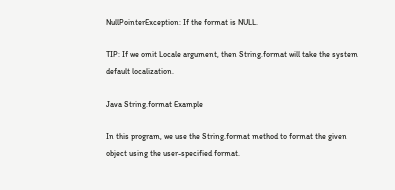NullPointerException: If the format is NULL.

TIP: If we omit Locale argument, then String.format will take the system default localization.

Java String.format Example

In this program, we use the String.format method to format the given object using the user-specified format.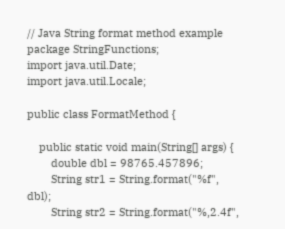// Java String format method example
package StringFunctions;
import java.util.Date;
import java.util.Locale;

public class FormatMethod {

    public static void main(String[] args) {
        double dbl = 98765.457896;
        String str1 = String.format("%f", dbl);
        String str2 = String.format("%,2.4f",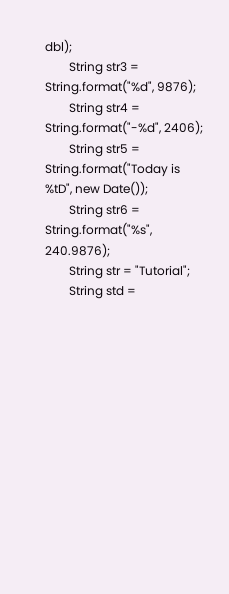dbl);
        String str3 = String.format("%d", 9876);
        String str4 = String.format("-%d", 2406);
        String str5 = String.format("Today is %tD", new Date());
        String str6 = String.format("%s", 240.9876);
        String str = "Tutorial";
        String std =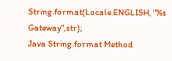String.format(Locale.ENGLISH, "%s Gateway",str);
Java String.format Method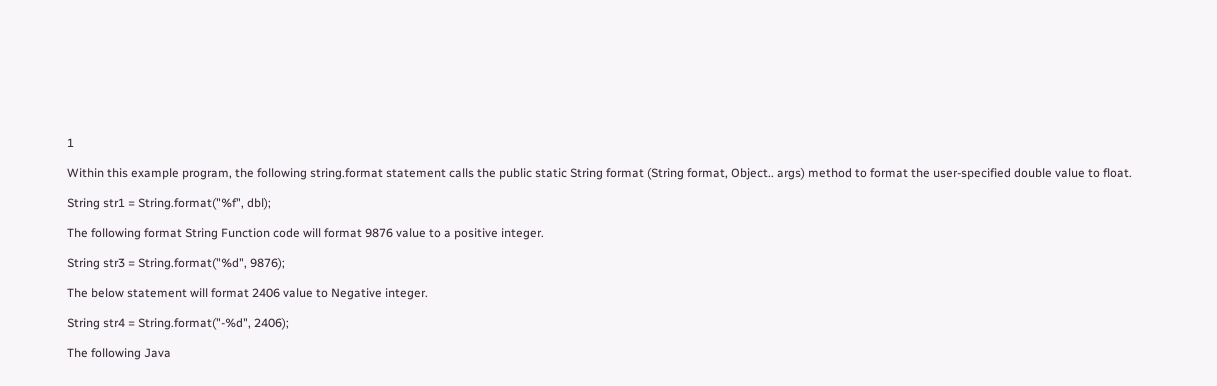1

Within this example program, the following string.format statement calls the public static String format (String format, Object.. args) method to format the user-specified double value to float.

String str1 = String.format("%f", dbl);

The following format String Function code will format 9876 value to a positive integer.

String str3 = String.format("%d", 9876);

The below statement will format 2406 value to Negative integer.

String str4 = String.format("-%d", 2406);

The following Java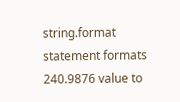string.format statement formats 240.9876 value to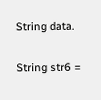String data.

String str6 =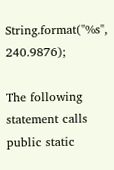String.format("%s", 240.9876);

The following statement calls public static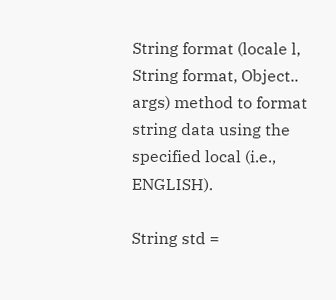String format (locale l, String format, Object.. args) method to format string data using the specified local (i.e., ENGLISH).

String std =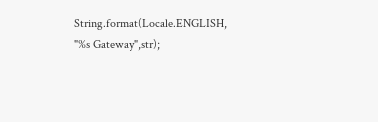String.format(Locale.ENGLISH, "%s Gateway",str);